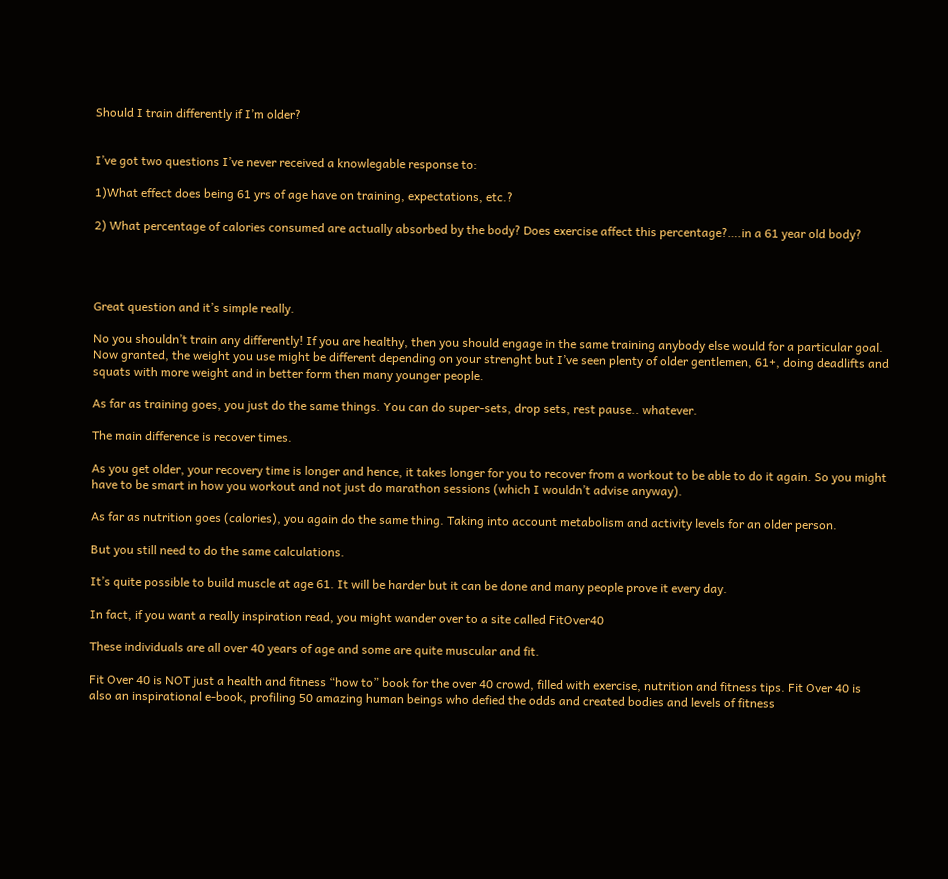Should I train differently if I’m older?


I’ve got two questions I’ve never received a knowlegable response to:

1)What effect does being 61 yrs of age have on training, expectations, etc.?

2) What percentage of calories consumed are actually absorbed by the body? Does exercise affect this percentage?….in a 61 year old body?




Great question and it’s simple really.

No you shouldn’t train any differently! If you are healthy, then you should engage in the same training anybody else would for a particular goal. Now granted, the weight you use might be different depending on your strenght but I’ve seen plenty of older gentlemen, 61+, doing deadlifts and squats with more weight and in better form then many younger people.

As far as training goes, you just do the same things. You can do super-sets, drop sets, rest pause.. whatever.

The main difference is recover times.

As you get older, your recovery time is longer and hence, it takes longer for you to recover from a workout to be able to do it again. So you might have to be smart in how you workout and not just do marathon sessions (which I wouldn’t advise anyway).

As far as nutrition goes (calories), you again do the same thing. Taking into account metabolism and activity levels for an older person.

But you still need to do the same calculations.

It’s quite possible to build muscle at age 61. It will be harder but it can be done and many people prove it every day.

In fact, if you want a really inspiration read, you might wander over to a site called FitOver40

These individuals are all over 40 years of age and some are quite muscular and fit.

Fit Over 40 is NOT just a health and fitness “how to” book for the over 40 crowd, filled with exercise, nutrition and fitness tips. Fit Over 40 is also an inspirational e-book, profiling 50 amazing human beings who defied the odds and created bodies and levels of fitness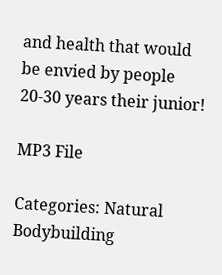and health that would be envied by people 20-30 years their junior!

MP3 File

Categories: Natural Bodybuilding